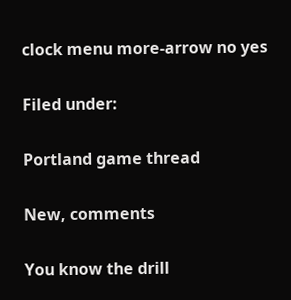clock menu more-arrow no yes

Filed under:

Portland game thread

New, comments

You know the drill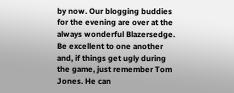by now. Our blogging buddies for the evening are over at the always wonderful Blazersedge. Be excellent to one another and, if things get ugly during the game, just remember Tom Jones. He can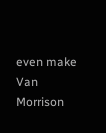even make Van Morrison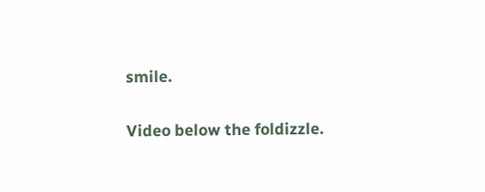smile.

Video below the foldizzle.